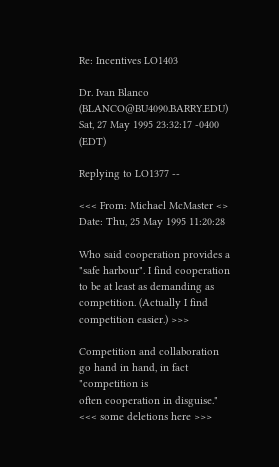Re: Incentives LO1403

Dr. Ivan Blanco (BLANCO@BU4090.BARRY.EDU)
Sat, 27 May 1995 23:32:17 -0400 (EDT)

Replying to LO1377 --

<<< From: Michael McMaster <>
Date: Thu, 25 May 1995 11:20:28

Who said cooperation provides a "safe harbour". I find cooperation
to be at least as demanding as competition. (Actually I find
competition easier.) >>>

Competition and collaboration go hand in hand, in fact "competition is
often cooperation in disguise."
<<< some deletions here >>>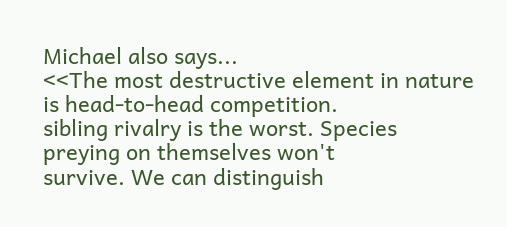Michael also says...
<<The most destructive element in nature is head-to-head competition.
sibling rivalry is the worst. Species preying on themselves won't
survive. We can distinguish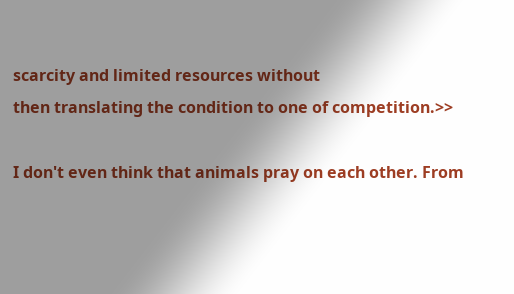scarcity and limited resources without
then translating the condition to one of competition.>>

I don't even think that animals pray on each other. From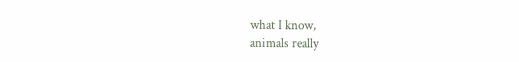what I know,
animals really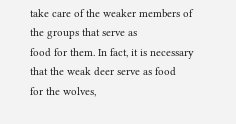take care of the weaker members of the groups that serve as
food for them. In fact, it is necessary that the weak deer serve as food
for the wolves,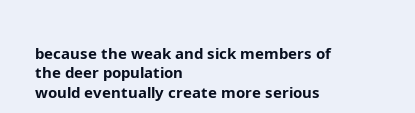because the weak and sick members of the deer population
would eventually create more serious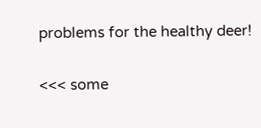problems for the healthy deer!

<<< some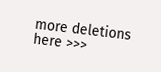more deletions here >>>